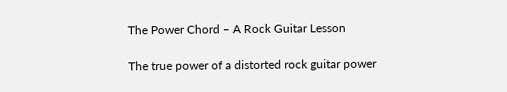The Power Chord – A Rock Guitar Lesson

The true power of a distorted rock guitar power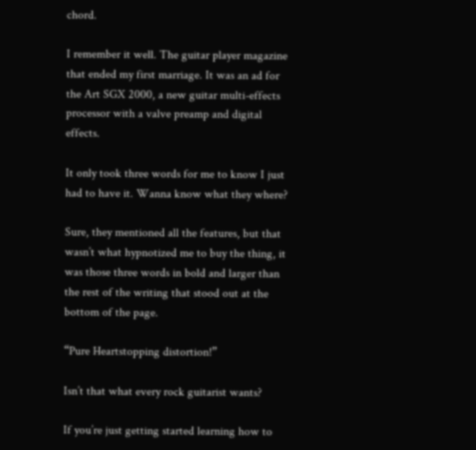chord.

I remember it well. The guitar player magazine that ended my first marriage. It was an ad for the Art SGX 2000, a new guitar multi-effects processor with a valve preamp and digital effects.

It only took three words for me to know I just had to have it. Wanna know what they where?

Sure, they mentioned all the features, but that wasn’t what hypnotized me to buy the thing, it was those three words in bold and larger than the rest of the writing that stood out at the bottom of the page.

“Pure Heartstopping distortion!”

Isn’t that what every rock guitarist wants?

If you’re just getting started learning how to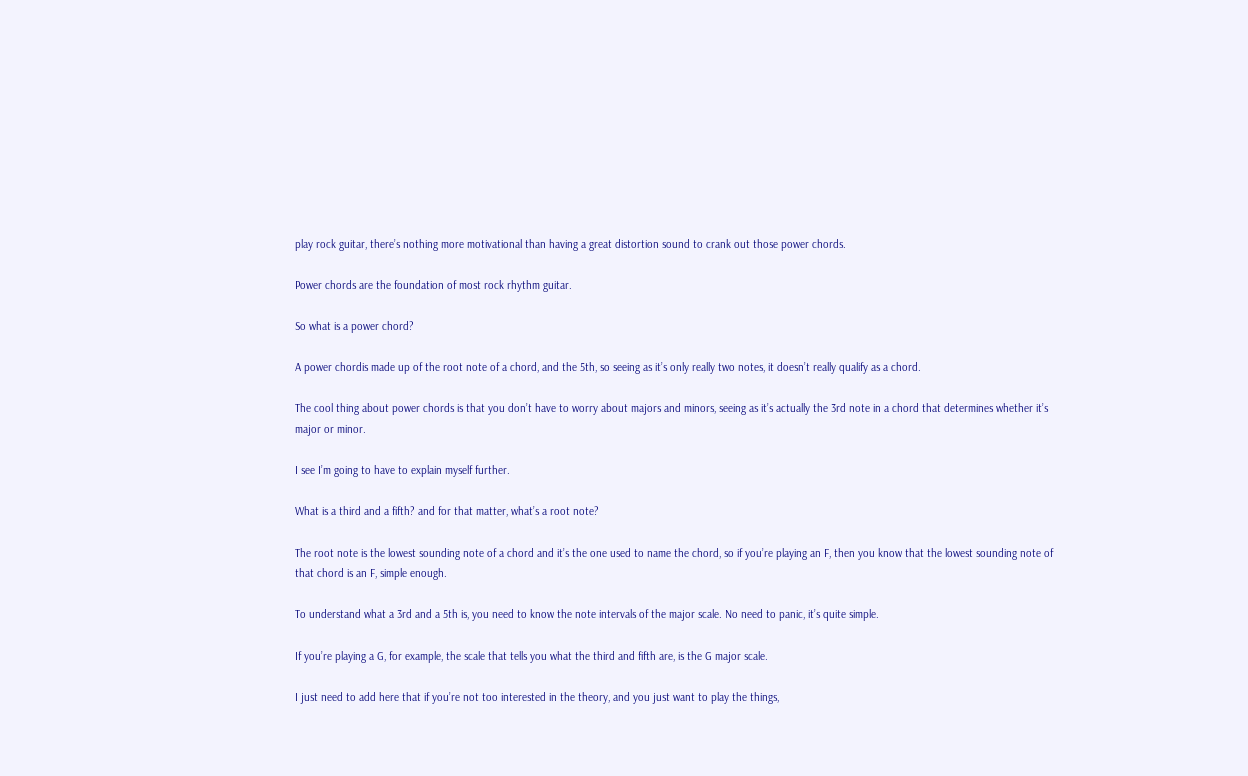play rock guitar, there’s nothing more motivational than having a great distortion sound to crank out those power chords.

Power chords are the foundation of most rock rhythm guitar.

So what is a power chord?

A power chordis made up of the root note of a chord, and the 5th, so seeing as it’s only really two notes, it doesn’t really qualify as a chord.

The cool thing about power chords is that you don’t have to worry about majors and minors, seeing as it’s actually the 3rd note in a chord that determines whether it’s major or minor.

I see I’m going to have to explain myself further.

What is a third and a fifth? and for that matter, what’s a root note?

The root note is the lowest sounding note of a chord and it’s the one used to name the chord, so if you’re playing an F, then you know that the lowest sounding note of that chord is an F, simple enough.

To understand what a 3rd and a 5th is, you need to know the note intervals of the major scale. No need to panic, it’s quite simple.

If you’re playing a G, for example, the scale that tells you what the third and fifth are, is the G major scale.

I just need to add here that if you’re not too interested in the theory, and you just want to play the things,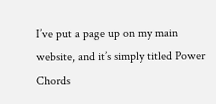I’ve put a page up on my main website, and it’s simply titled Power Chords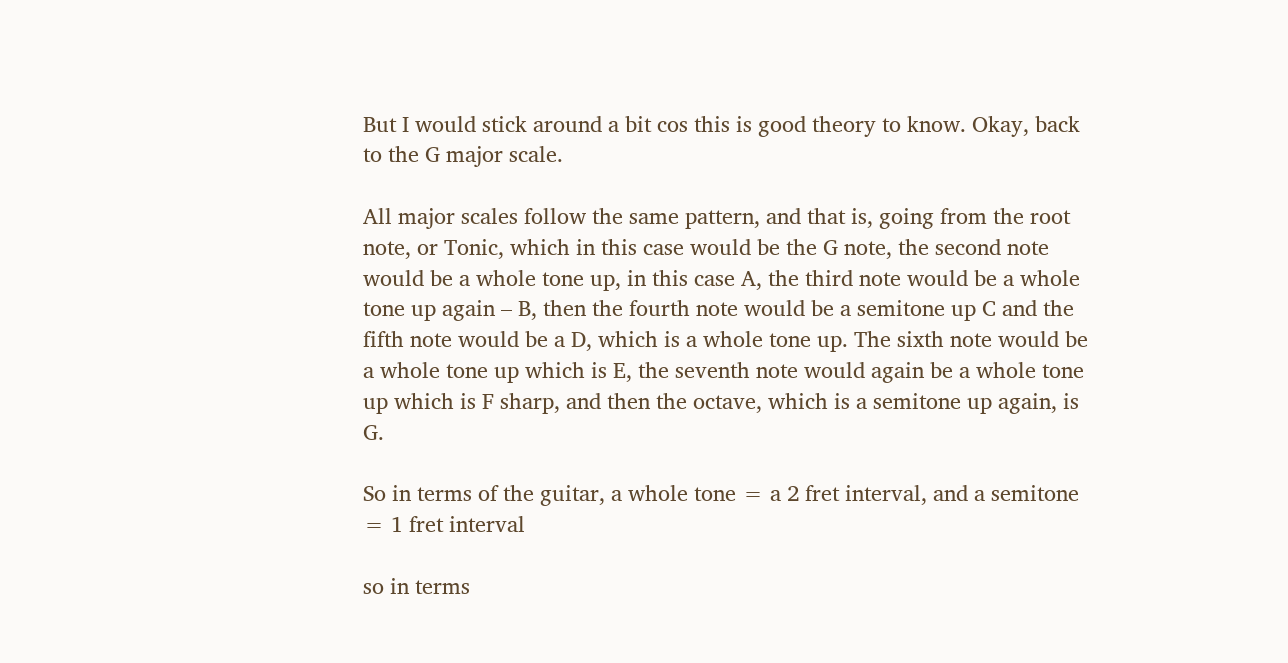But I would stick around a bit cos this is good theory to know. Okay, back to the G major scale.

All major scales follow the same pattern, and that is, going from the root note, or Tonic, which in this case would be the G note, the second note would be a whole tone up, in this case A, the third note would be a whole tone up again – B, then the fourth note would be a semitone up C and the fifth note would be a D, which is a whole tone up. The sixth note would be a whole tone up which is E, the seventh note would again be a whole tone up which is F sharp, and then the octave, which is a semitone up again, is G.

So in terms of the guitar, a whole tone = a 2 fret interval, and a semitone = 1 fret interval

so in terms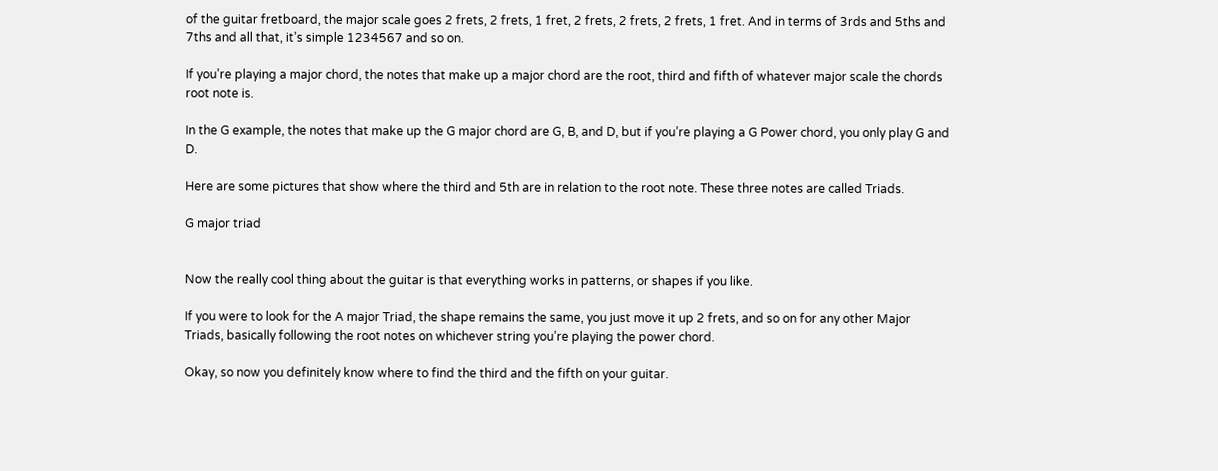of the guitar fretboard, the major scale goes 2 frets, 2 frets, 1 fret, 2 frets, 2 frets, 2 frets, 1 fret. And in terms of 3rds and 5ths and 7ths and all that, it’s simple 1234567 and so on.

If you’re playing a major chord, the notes that make up a major chord are the root, third and fifth of whatever major scale the chords root note is.

In the G example, the notes that make up the G major chord are G, B, and D, but if you’re playing a G Power chord, you only play G and D.

Here are some pictures that show where the third and 5th are in relation to the root note. These three notes are called Triads.

G major triad


Now the really cool thing about the guitar is that everything works in patterns, or shapes if you like.

If you were to look for the A major Triad, the shape remains the same, you just move it up 2 frets, and so on for any other Major Triads, basically following the root notes on whichever string you’re playing the power chord.

Okay, so now you definitely know where to find the third and the fifth on your guitar.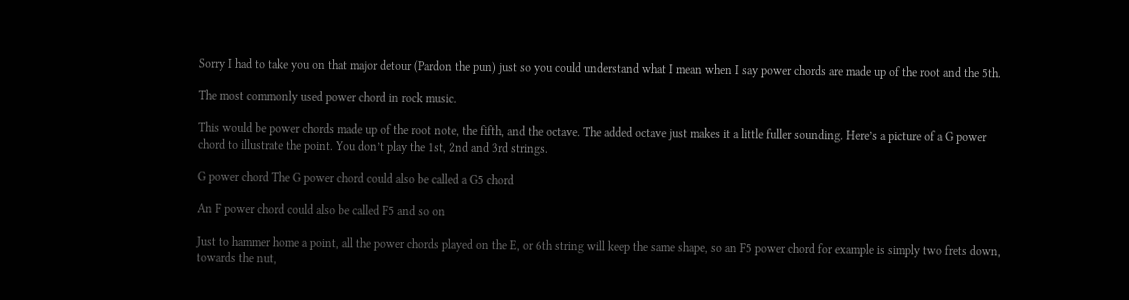Sorry I had to take you on that major detour (Pardon the pun) just so you could understand what I mean when I say power chords are made up of the root and the 5th.

The most commonly used power chord in rock music.

This would be power chords made up of the root note, the fifth, and the octave. The added octave just makes it a little fuller sounding. Here’s a picture of a G power chord to illustrate the point. You don’t play the 1st, 2nd and 3rd strings.

G power chord The G power chord could also be called a G5 chord

An F power chord could also be called F5 and so on

Just to hammer home a point, all the power chords played on the E, or 6th string will keep the same shape, so an F5 power chord for example is simply two frets down, towards the nut,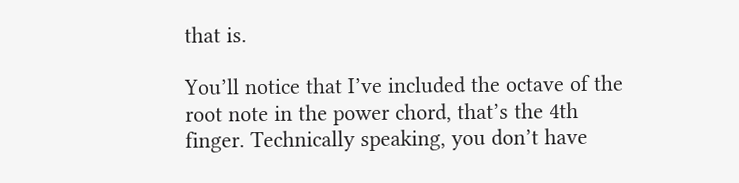that is.

You’ll notice that I’ve included the octave of the root note in the power chord, that’s the 4th finger. Technically speaking, you don’t have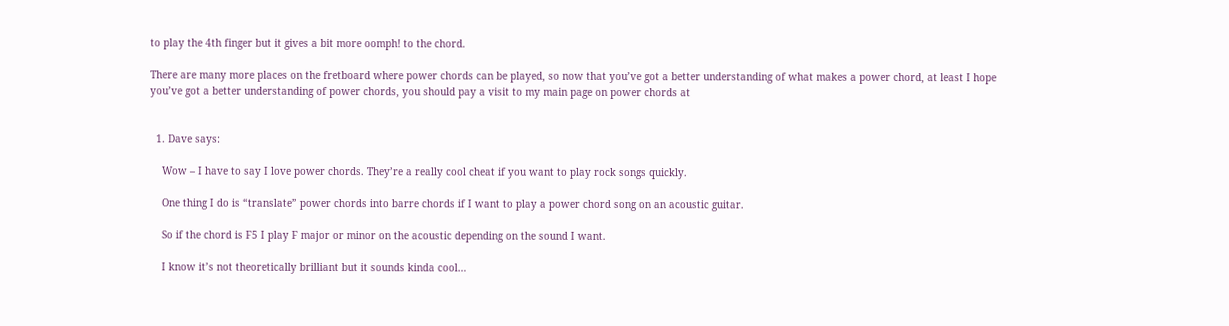to play the 4th finger but it gives a bit more oomph! to the chord.

There are many more places on the fretboard where power chords can be played, so now that you’ve got a better understanding of what makes a power chord, at least I hope you’ve got a better understanding of power chords, you should pay a visit to my main page on power chords at


  1. Dave says:

    Wow – I have to say I love power chords. They’re a really cool cheat if you want to play rock songs quickly.

    One thing I do is “translate” power chords into barre chords if I want to play a power chord song on an acoustic guitar.

    So if the chord is F5 I play F major or minor on the acoustic depending on the sound I want.

    I know it’s not theoretically brilliant but it sounds kinda cool…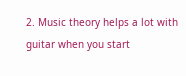2. Music theory helps a lot with guitar when you start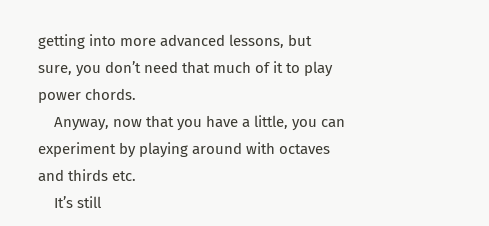getting into more advanced lessons, but sure, you don’t need that much of it to play power chords.
    Anyway, now that you have a little, you can experiment by playing around with octaves and thirds etc.
    It’s still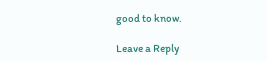good to know.

Leave a Reply